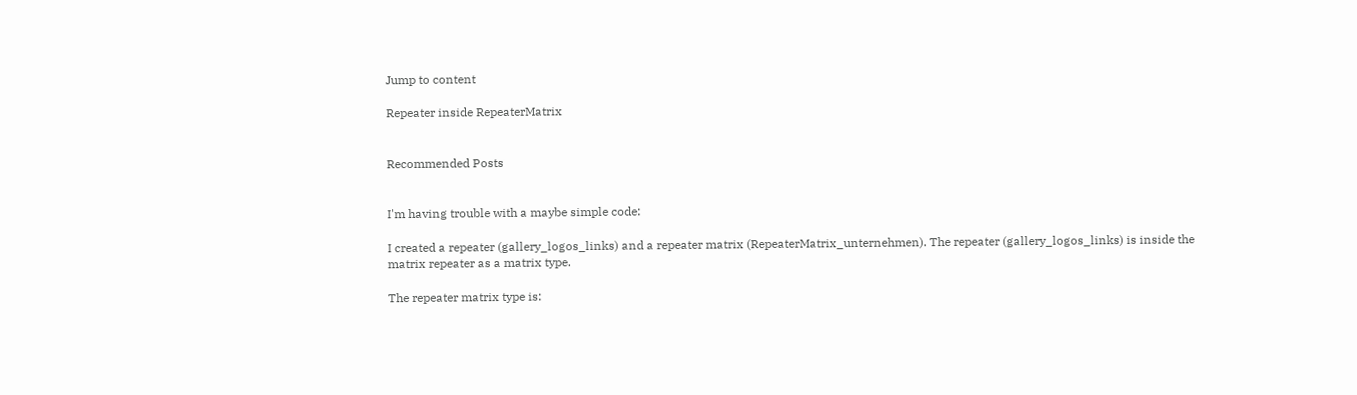Jump to content

Repeater inside RepeaterMatrix


Recommended Posts


I'm having trouble with a maybe simple code:

I created a repeater (gallery_logos_links) and a repeater matrix (RepeaterMatrix_unternehmen). The repeater (gallery_logos_links) is inside the matrix repeater as a matrix type.

The repeater matrix type is: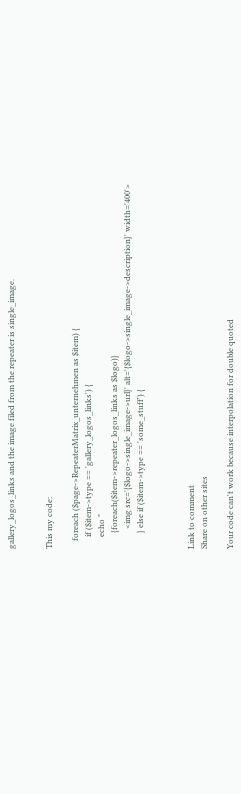gallery_logos_links and the image filed from the repeater is single_image.


This my code:

    foreach ($page->RepeaterMatrix_unternehmen as $item) {
      if ($item->type == 'gallery_logos_links') {
      echo "
        {foreach($item->repeater_logos_links as $logo)}
          <img src='{$logo->single_image->url}' alt='{$logo->single_image->description}' width='400'>
        } else if ($item->type == 'some_stuff') {



Link to comment
Share on other sites

Your code can't work because interpolation for double quoted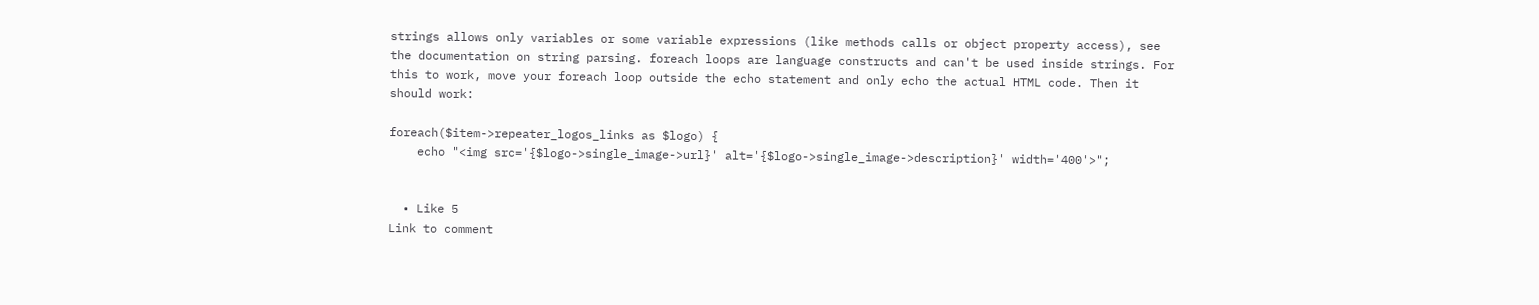strings allows only variables or some variable expressions (like methods calls or object property access), see the documentation on string parsing. foreach loops are language constructs and can't be used inside strings. For this to work, move your foreach loop outside the echo statement and only echo the actual HTML code. Then it should work:

foreach($item->repeater_logos_links as $logo) {
    echo "<img src='{$logo->single_image->url}' alt='{$logo->single_image->description}' width='400'>";


  • Like 5
Link to comment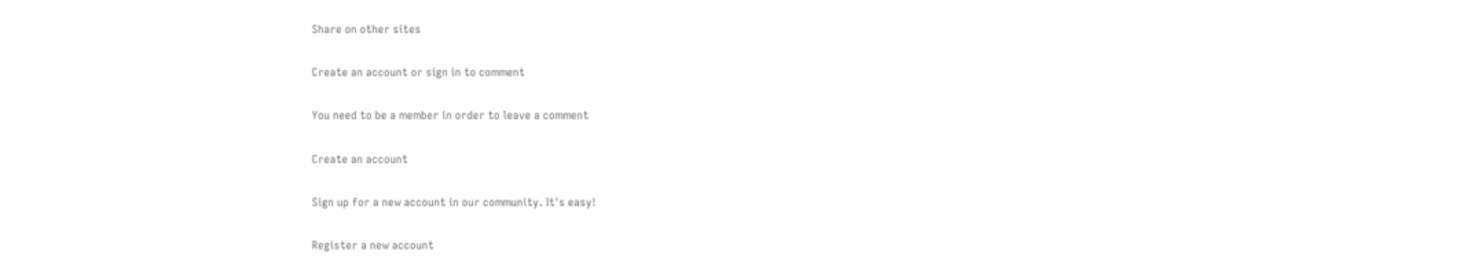Share on other sites

Create an account or sign in to comment

You need to be a member in order to leave a comment

Create an account

Sign up for a new account in our community. It's easy!

Register a new account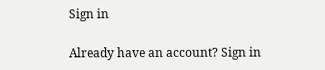Sign in

Already have an account? Sign in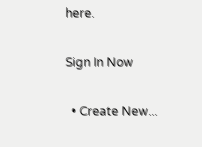here.

Sign In Now

  • Create New...